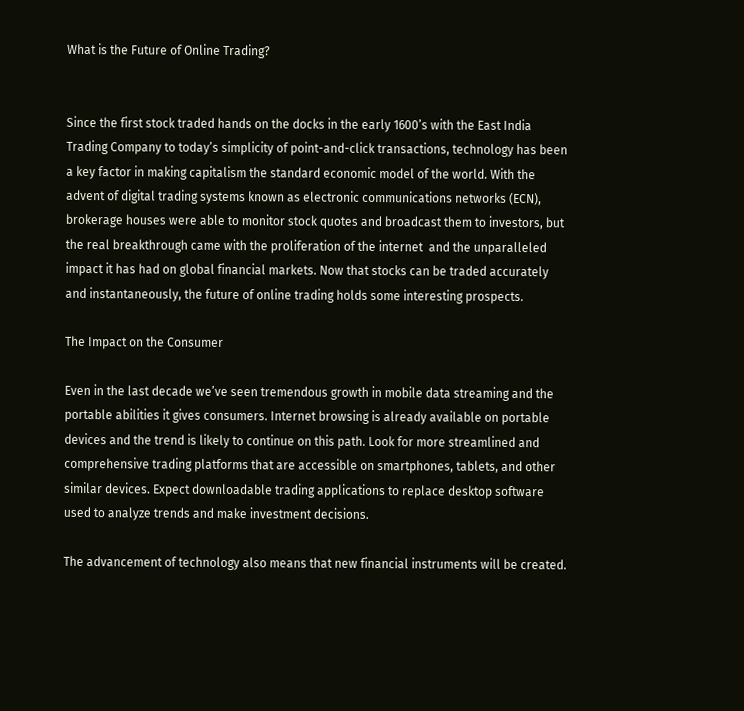What is the Future of Online Trading?


Since the first stock traded hands on the docks in the early 1600’s with the East India Trading Company to today’s simplicity of point-and-click transactions, technology has been a key factor in making capitalism the standard economic model of the world. With the advent of digital trading systems known as electronic communications networks (ECN), brokerage houses were able to monitor stock quotes and broadcast them to investors, but the real breakthrough came with the proliferation of the internet  and the unparalleled impact it has had on global financial markets. Now that stocks can be traded accurately and instantaneously, the future of online trading holds some interesting prospects.

The Impact on the Consumer

Even in the last decade we’ve seen tremendous growth in mobile data streaming and the portable abilities it gives consumers. Internet browsing is already available on portable devices and the trend is likely to continue on this path. Look for more streamlined and comprehensive trading platforms that are accessible on smartphones, tablets, and other similar devices. Expect downloadable trading applications to replace desktop software used to analyze trends and make investment decisions.

The advancement of technology also means that new financial instruments will be created.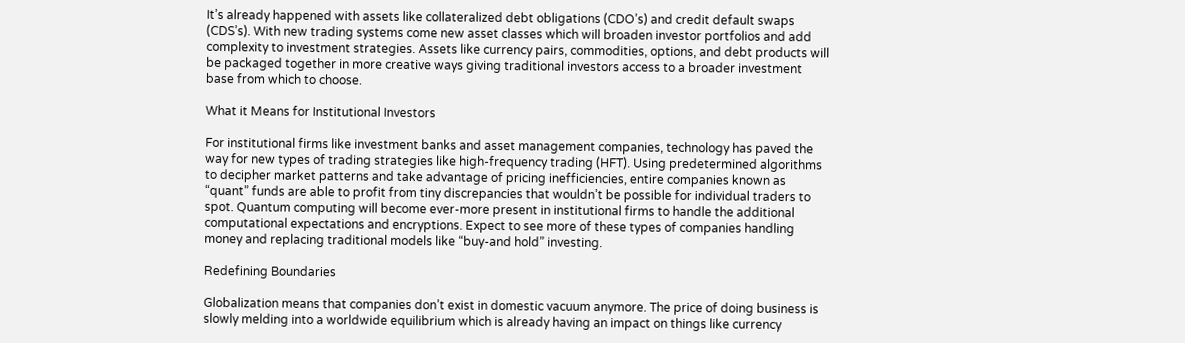It’s already happened with assets like collateralized debt obligations (CDO’s) and credit default swaps (CDS’s). With new trading systems come new asset classes which will broaden investor portfolios and add complexity to investment strategies. Assets like currency pairs, commodities, options, and debt products will be packaged together in more creative ways giving traditional investors access to a broader investment base from which to choose.

What it Means for Institutional Investors

For institutional firms like investment banks and asset management companies, technology has paved the way for new types of trading strategies like high-frequency trading (HFT). Using predetermined algorithms to decipher market patterns and take advantage of pricing inefficiencies, entire companies known as “quant” funds are able to profit from tiny discrepancies that wouldn’t be possible for individual traders to spot. Quantum computing will become ever-more present in institutional firms to handle the additional computational expectations and encryptions. Expect to see more of these types of companies handling money and replacing traditional models like “buy-and hold” investing.

Redefining Boundaries

Globalization means that companies don’t exist in domestic vacuum anymore. The price of doing business is slowly melding into a worldwide equilibrium which is already having an impact on things like currency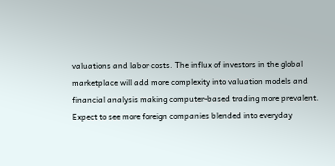valuations and labor costs. The influx of investors in the global marketplace will add more complexity into valuation models and financial analysis making computer-based trading more prevalent. Expect to see more foreign companies blended into everyday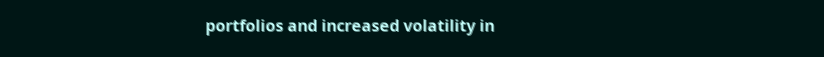portfolios and increased volatility in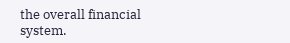the overall financial system.